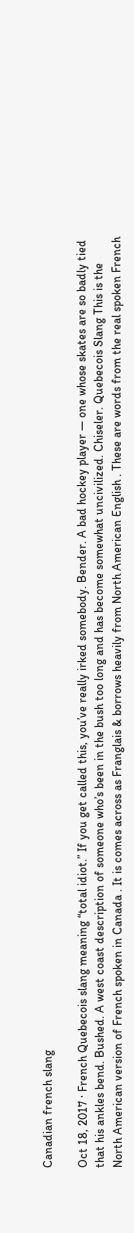Canadian french slang

Oct 18, 2017 · French Quebecois slang meaning “total idiot.” If you get called this, you’ve really irked somebody. Bender. A bad hockey player — one whose skates are so badly tied that his ankles bend. Bushed. A west coast description of someone who’s been in the bush too long and has become somewhat uncivilized. Chiseler. Quebecois Slang This is the North American version of French spoken in Canada . It is comes across as Franglais & borrows heavily from North American English . These are words from the real spoken French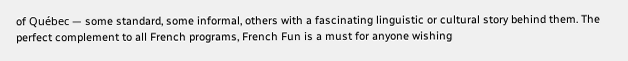of Québec — some standard, some informal, others with a fascinating linguistic or cultural story behind them. The perfect complement to all French programs, French Fun is a must for anyone wishing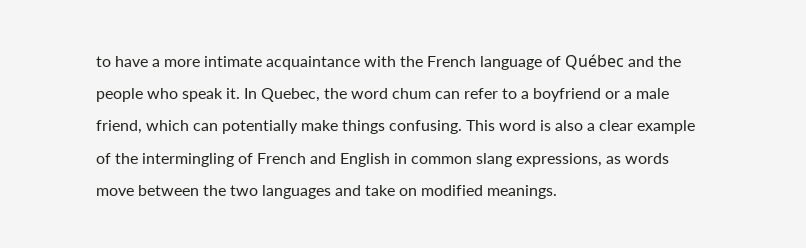to have a more intimate acquaintance with the French language of Québec and the people who speak it. In Quebec, the word chum can refer to a boyfriend or a male friend, which can potentially make things confusing. This word is also a clear example of the intermingling of French and English in common slang expressions, as words move between the two languages and take on modified meanings.